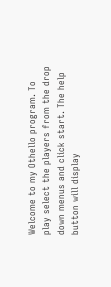Welcome to my Othello program. To play select the players from the drop down menus and click start. The help button will display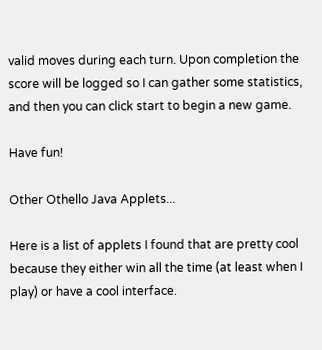valid moves during each turn. Upon completion the score will be logged so I can gather some statistics, and then you can click start to begin a new game.

Have fun!

Other Othello Java Applets...

Here is a list of applets I found that are pretty cool because they either win all the time (at least when I play) or have a cool interface.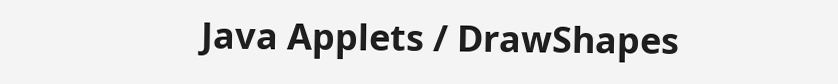Java Applets / DrawShapes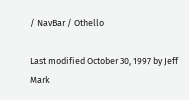/ NavBar / Othello

Last modified October 30, 1997 by Jeff Mark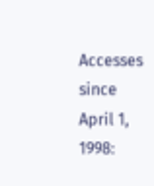Accesses since April 1, 1998: